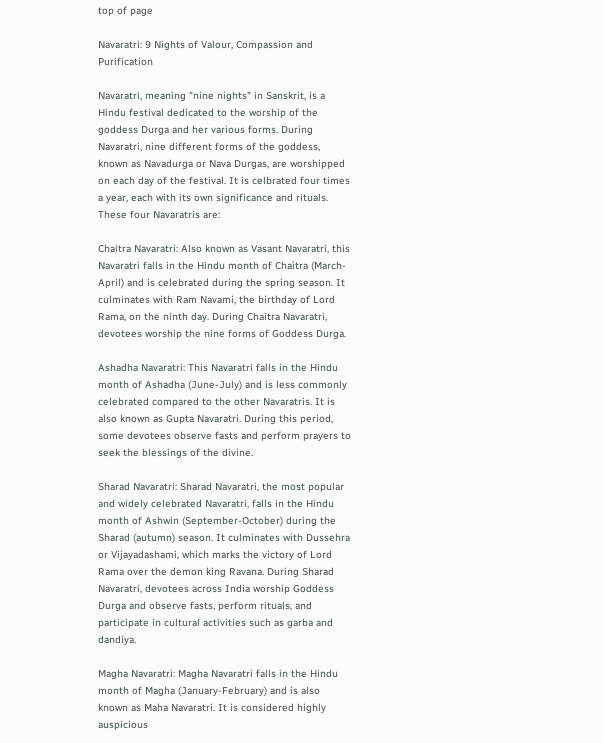top of page

Navaratri: 9 Nights of Valour, Compassion and Purification

Navaratri, meaning "nine nights" in Sanskrit, is a Hindu festival dedicated to the worship of the goddess Durga and her various forms. During Navaratri, nine different forms of the goddess, known as Navadurga or Nava Durgas, are worshipped on each day of the festival. It is celbrated four times a year, each with its own significance and rituals. These four Navaratris are:

Chaitra Navaratri: Also known as Vasant Navaratri, this Navaratri falls in the Hindu month of Chaitra (March-April) and is celebrated during the spring season. It culminates with Ram Navami, the birthday of Lord Rama, on the ninth day. During Chaitra Navaratri, devotees worship the nine forms of Goddess Durga.

Ashadha Navaratri: This Navaratri falls in the Hindu month of Ashadha (June-July) and is less commonly celebrated compared to the other Navaratris. It is also known as Gupta Navaratri. During this period, some devotees observe fasts and perform prayers to seek the blessings of the divine.

Sharad Navaratri: Sharad Navaratri, the most popular and widely celebrated Navaratri, falls in the Hindu month of Ashwin (September-October) during the Sharad (autumn) season. It culminates with Dussehra or Vijayadashami, which marks the victory of Lord Rama over the demon king Ravana. During Sharad Navaratri, devotees across India worship Goddess Durga and observe fasts, perform rituals, and participate in cultural activities such as garba and dandiya.

Magha Navaratri: Magha Navaratri falls in the Hindu month of Magha (January-February) and is also known as Maha Navaratri. It is considered highly auspicious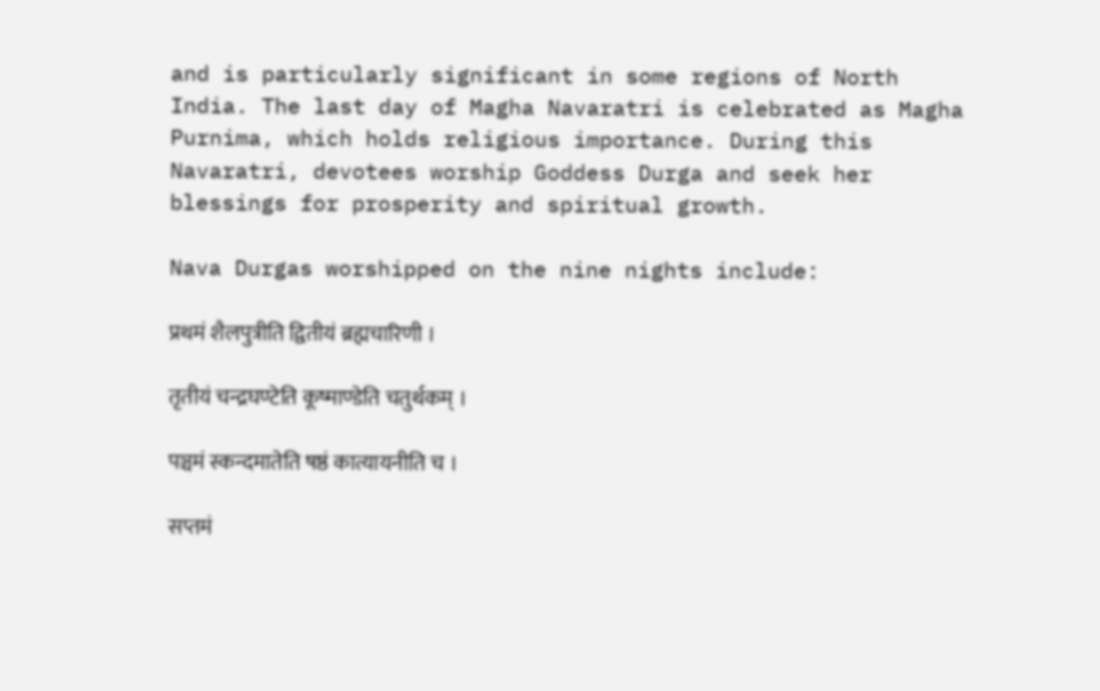and is particularly significant in some regions of North India. The last day of Magha Navaratri is celebrated as Magha Purnima, which holds religious importance. During this Navaratri, devotees worship Goddess Durga and seek her blessings for prosperity and spiritual growth.

Nava Durgas worshipped on the nine nights include:

प्रथमं शैलपुत्रीति द्वितीयं ब्रह्मचारिणी ।

तृतीयं चन्द्रघण्टेति कूष्माण्डेति चतुर्थकम् ।

पञ्चमं स्कन्दमातेति षष्ठं कात्यायनीति च ।

सप्तमं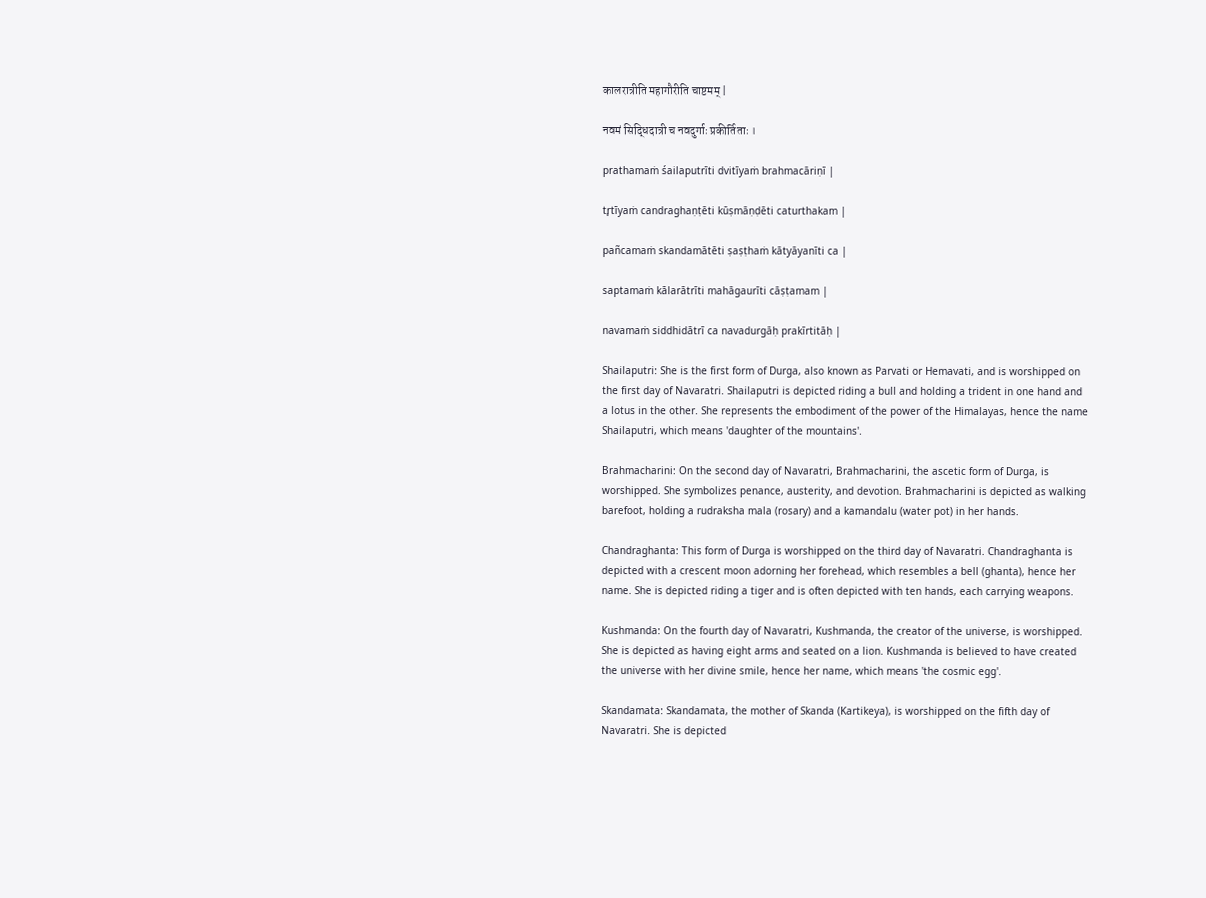कालरात्रीति महागौरीति चाष्टमम् |

नवमं सिद्धिदात्री च नवदुर्गाः प्रकीर्तिताः ।

prathamaṁ śailaputrīti dvitīyaṁ brahmacāriṇī |

tr̥tīyaṁ candraghaṇṭēti kūṣmāṇḍēti caturthakam |

pañcamaṁ skandamātēti ṣaṣṭhaṁ kātyāyanīti ca |

saptamaṁ kālarātrīti mahāgaurīti cāṣṭamam |

navamaṁ siddhidātrī ca navadurgāḥ prakīrtitāḥ |

Shailaputri: She is the first form of Durga, also known as Parvati or Hemavati, and is worshipped on the first day of Navaratri. Shailaputri is depicted riding a bull and holding a trident in one hand and a lotus in the other. She represents the embodiment of the power of the Himalayas, hence the name Shailaputri, which means 'daughter of the mountains'.

Brahmacharini: On the second day of Navaratri, Brahmacharini, the ascetic form of Durga, is worshipped. She symbolizes penance, austerity, and devotion. Brahmacharini is depicted as walking barefoot, holding a rudraksha mala (rosary) and a kamandalu (water pot) in her hands.

Chandraghanta: This form of Durga is worshipped on the third day of Navaratri. Chandraghanta is depicted with a crescent moon adorning her forehead, which resembles a bell (ghanta), hence her name. She is depicted riding a tiger and is often depicted with ten hands, each carrying weapons.

Kushmanda: On the fourth day of Navaratri, Kushmanda, the creator of the universe, is worshipped. She is depicted as having eight arms and seated on a lion. Kushmanda is believed to have created the universe with her divine smile, hence her name, which means 'the cosmic egg'.

Skandamata: Skandamata, the mother of Skanda (Kartikeya), is worshipped on the fifth day of Navaratri. She is depicted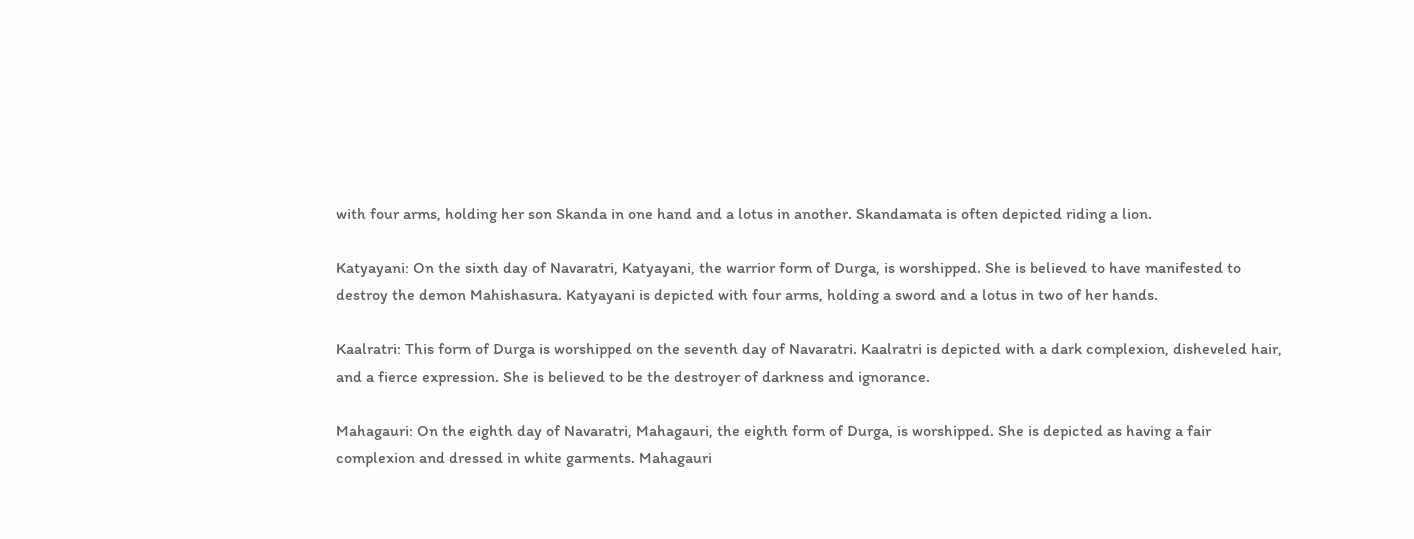with four arms, holding her son Skanda in one hand and a lotus in another. Skandamata is often depicted riding a lion.

Katyayani: On the sixth day of Navaratri, Katyayani, the warrior form of Durga, is worshipped. She is believed to have manifested to destroy the demon Mahishasura. Katyayani is depicted with four arms, holding a sword and a lotus in two of her hands.

Kaalratri: This form of Durga is worshipped on the seventh day of Navaratri. Kaalratri is depicted with a dark complexion, disheveled hair, and a fierce expression. She is believed to be the destroyer of darkness and ignorance.

Mahagauri: On the eighth day of Navaratri, Mahagauri, the eighth form of Durga, is worshipped. She is depicted as having a fair complexion and dressed in white garments. Mahagauri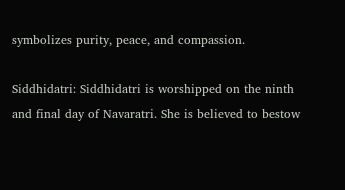symbolizes purity, peace, and compassion.

Siddhidatri: Siddhidatri is worshipped on the ninth and final day of Navaratri. She is believed to bestow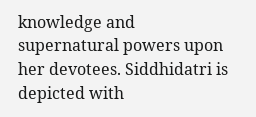knowledge and supernatural powers upon her devotees. Siddhidatri is depicted with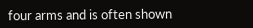four arms and is often shown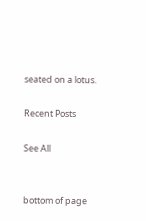seated on a lotus.

Recent Posts

See All


bottom of page